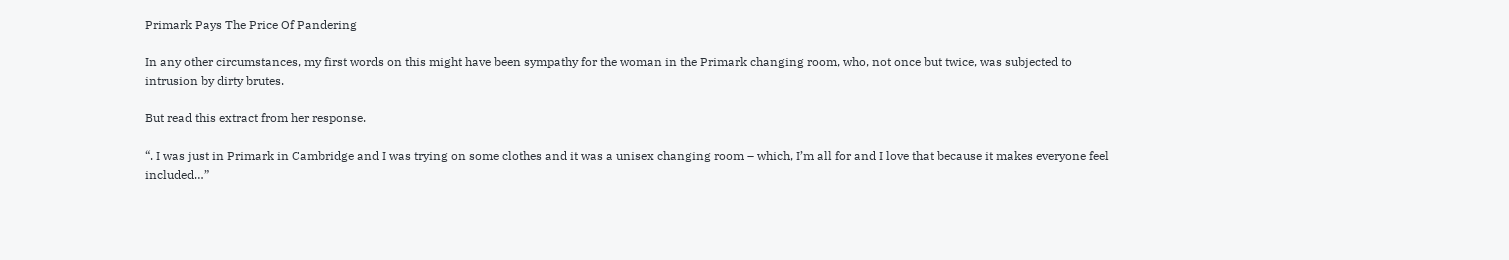Primark Pays The Price Of Pandering

In any other circumstances, my first words on this might have been sympathy for the woman in the Primark changing room, who, not once but twice, was subjected to intrusion by dirty brutes.

But read this extract from her response.

“. I was just in Primark in Cambridge and I was trying on some clothes and it was a unisex changing room – which, I’m all for and I love that because it makes everyone feel included…”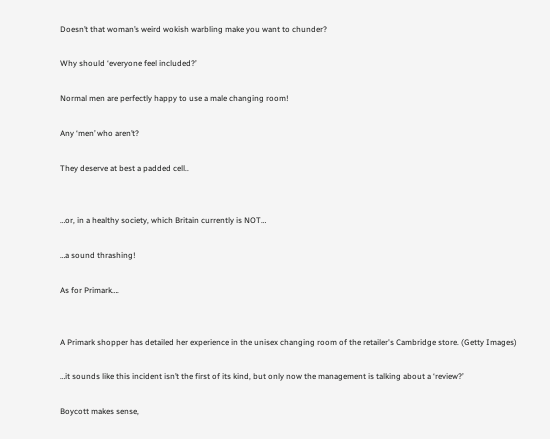Doesn’t that woman’s weird wokish warbling make you want to chunder?

Why should ‘everyone feel included?’

Normal men are perfectly happy to use a male changing room!

Any ‘men’ who aren’t?

They deserve at best a padded cell..


…or, in a healthy society, which Britain currently is NOT…

…a sound thrashing!

As for Primark….


A Primark shopper has detailed her experience in the unisex changing room of the retailer's Cambridge store. (Getty Images)

…it sounds like this incident isn’t the first of its kind, but only now the management is talking about a ‘review?’

Boycott makes sense,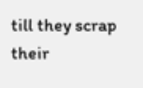till they scrap their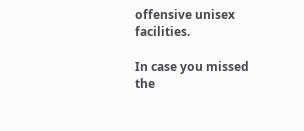offensive unisex facilities.

In case you missed the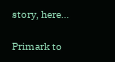story, here…

Primark to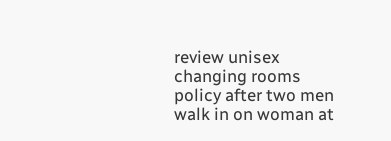review unisex changing rooms policy after two men walk in on woman at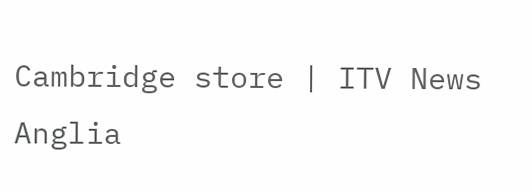Cambridge store | ITV News Anglia